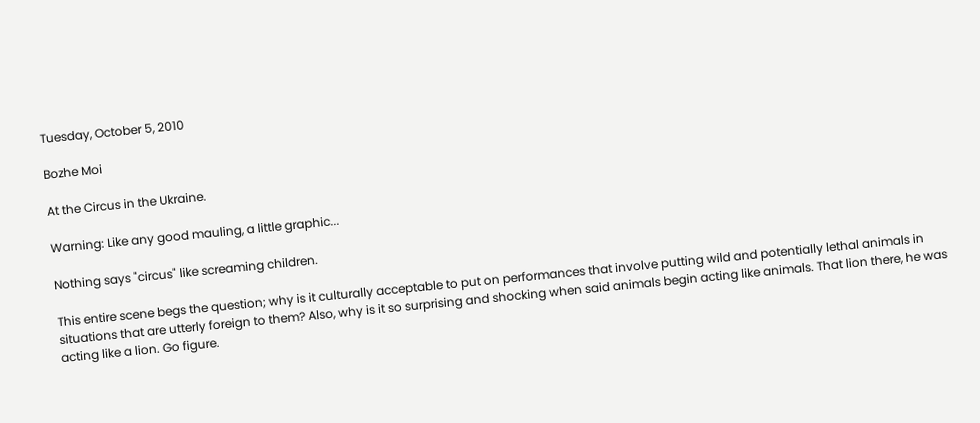Tuesday, October 5, 2010

Bozhe Moi

At the Circus in the Ukraine.

Warning: Like any good mauling, a little graphic...

Nothing says "circus" like screaming children.

This entire scene begs the question; why is it culturally acceptable to put on performances that involve putting wild and potentially lethal animals in situations that are utterly foreign to them? Also, why is it so surprising and shocking when said animals begin acting like animals. That lion there, he was acting like a lion. Go figure.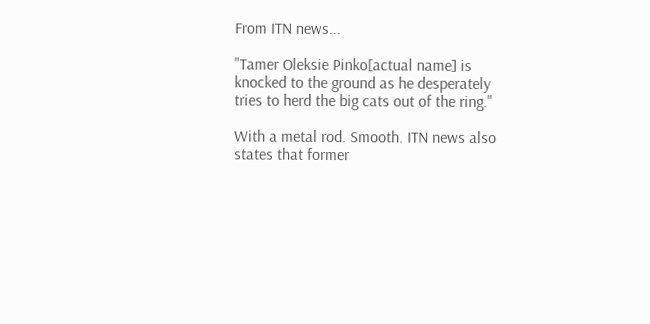From ITN news...

"Tamer Oleksie Pinko[actual name] is knocked to the ground as he desperately tries to herd the big cats out of the ring."

With a metal rod. Smooth. ITN news also states that former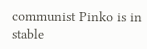communist Pinko is in stable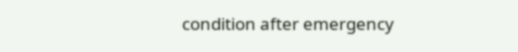condition after emergency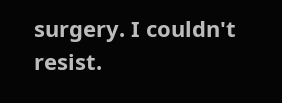surgery. I couldn't resist.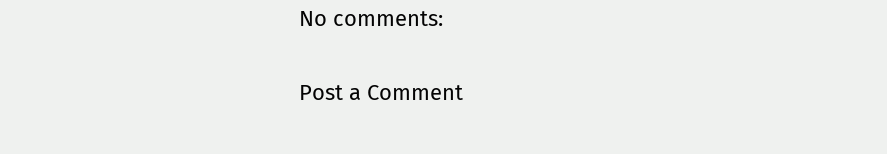No comments:

Post a Comment